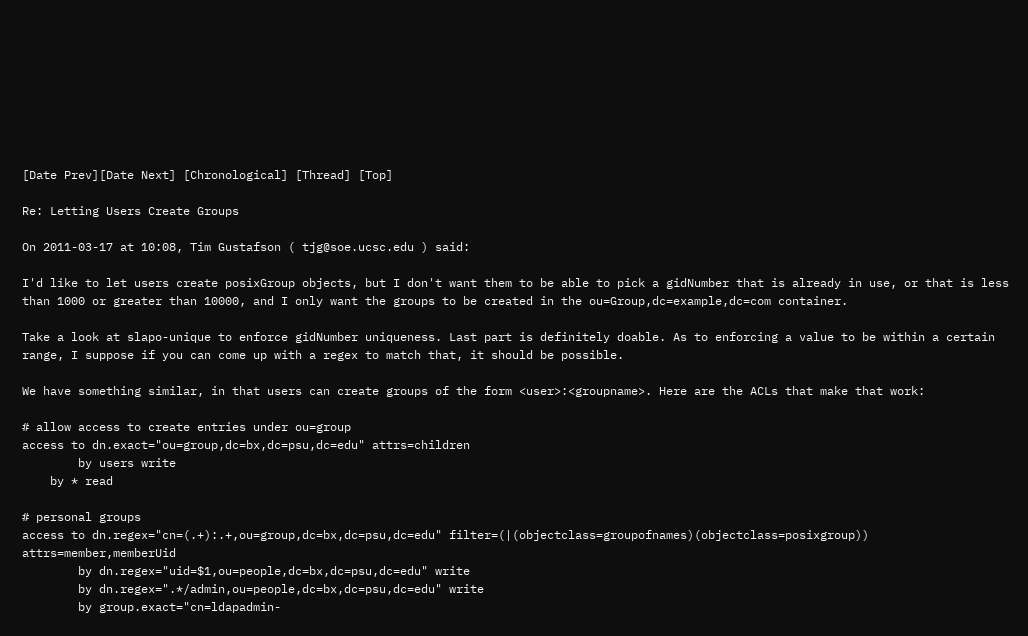[Date Prev][Date Next] [Chronological] [Thread] [Top]

Re: Letting Users Create Groups

On 2011-03-17 at 10:08, Tim Gustafson ( tjg@soe.ucsc.edu ) said:

I'd like to let users create posixGroup objects, but I don't want them to be able to pick a gidNumber that is already in use, or that is less than 1000 or greater than 10000, and I only want the groups to be created in the ou=Group,dc=example,dc=com container.

Take a look at slapo-unique to enforce gidNumber uniqueness. Last part is definitely doable. As to enforcing a value to be within a certain range, I suppose if you can come up with a regex to match that, it should be possible.

We have something similar, in that users can create groups of the form <user>:<groupname>. Here are the ACLs that make that work:

# allow access to create entries under ou=group
access to dn.exact="ou=group,dc=bx,dc=psu,dc=edu" attrs=children
        by users write
    by * read

# personal groups
access to dn.regex="cn=(.+):.+,ou=group,dc=bx,dc=psu,dc=edu" filter=(|(objectclass=groupofnames)(objectclass=posixgroup)) attrs=member,memberUid
        by dn.regex="uid=$1,ou=people,dc=bx,dc=psu,dc=edu" write
        by dn.regex=".*/admin,ou=people,dc=bx,dc=psu,dc=edu" write
        by group.exact="cn=ldapadmin-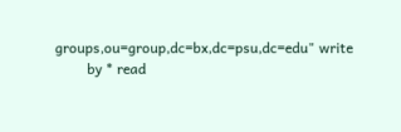groups,ou=group,dc=bx,dc=psu,dc=edu" write
        by * read